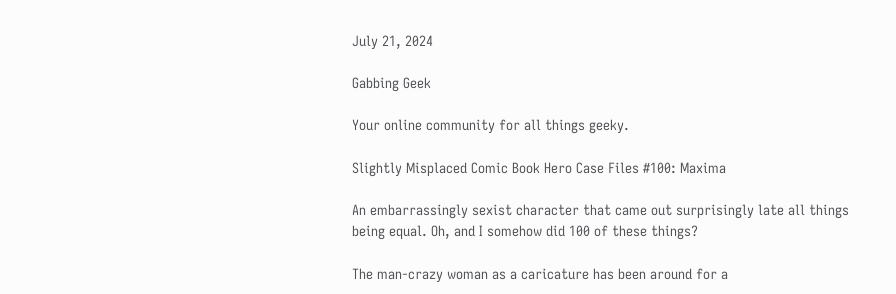July 21, 2024

Gabbing Geek

Your online community for all things geeky.

Slightly Misplaced Comic Book Hero Case Files #100: Maxima

An embarrassingly sexist character that came out surprisingly late all things being equal. Oh, and I somehow did 100 of these things?

The man-crazy woman as a caricature has been around for a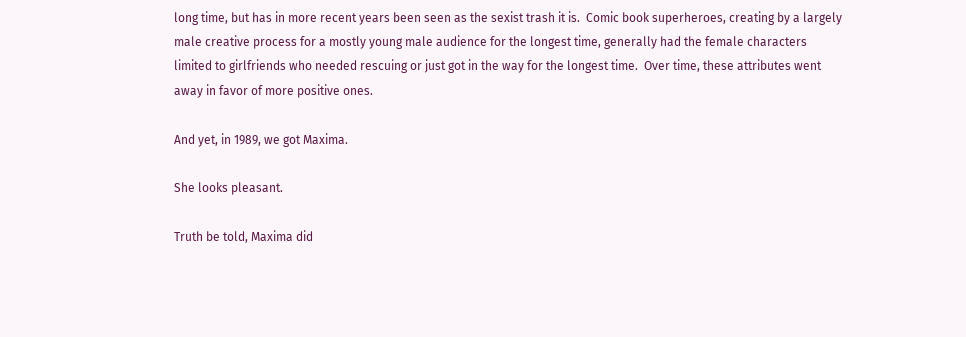long time, but has in more recent years been seen as the sexist trash it is.  Comic book superheroes, creating by a largely male creative process for a mostly young male audience for the longest time, generally had the female characters limited to girlfriends who needed rescuing or just got in the way for the longest time.  Over time, these attributes went away in favor of more positive ones.

And yet, in 1989, we got Maxima.

She looks pleasant.

Truth be told, Maxima did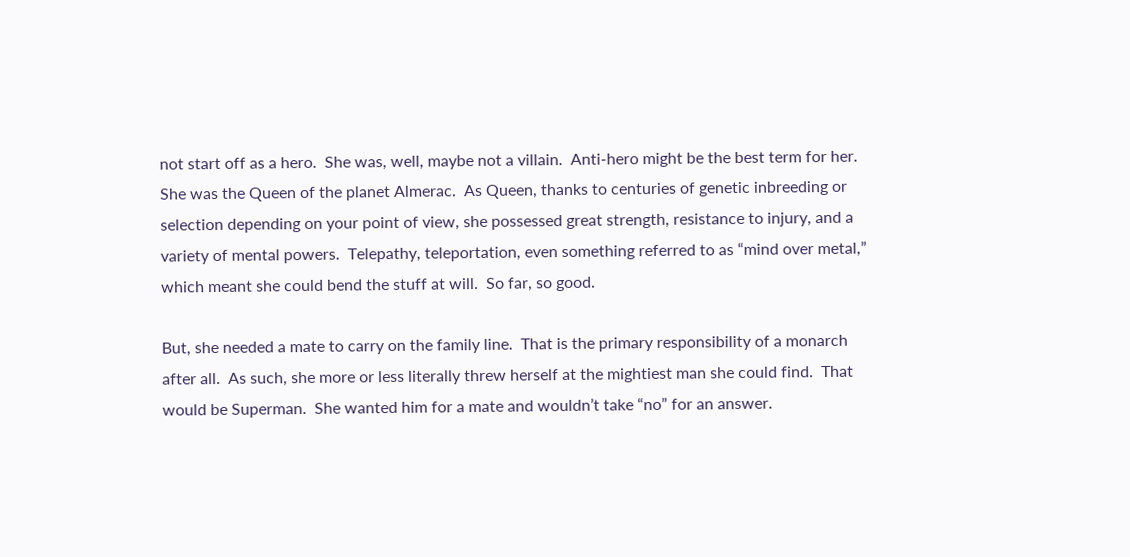not start off as a hero.  She was, well, maybe not a villain.  Anti-hero might be the best term for her.  She was the Queen of the planet Almerac.  As Queen, thanks to centuries of genetic inbreeding or selection depending on your point of view, she possessed great strength, resistance to injury, and a variety of mental powers.  Telepathy, teleportation, even something referred to as “mind over metal,” which meant she could bend the stuff at will.  So far, so good.

But, she needed a mate to carry on the family line.  That is the primary responsibility of a monarch after all.  As such, she more or less literally threw herself at the mightiest man she could find.  That would be Superman.  She wanted him for a mate and wouldn’t take “no” for an answer.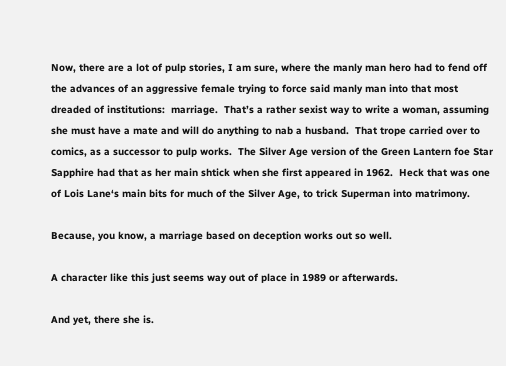Now, there are a lot of pulp stories, I am sure, where the manly man hero had to fend off the advances of an aggressive female trying to force said manly man into that most dreaded of institutions:  marriage.  That’s a rather sexist way to write a woman, assuming she must have a mate and will do anything to nab a husband.  That trope carried over to comics, as a successor to pulp works.  The Silver Age version of the Green Lantern foe Star Sapphire had that as her main shtick when she first appeared in 1962.  Heck that was one of Lois Lane‘s main bits for much of the Silver Age, to trick Superman into matrimony.

Because, you know, a marriage based on deception works out so well.

A character like this just seems way out of place in 1989 or afterwards.

And yet, there she is.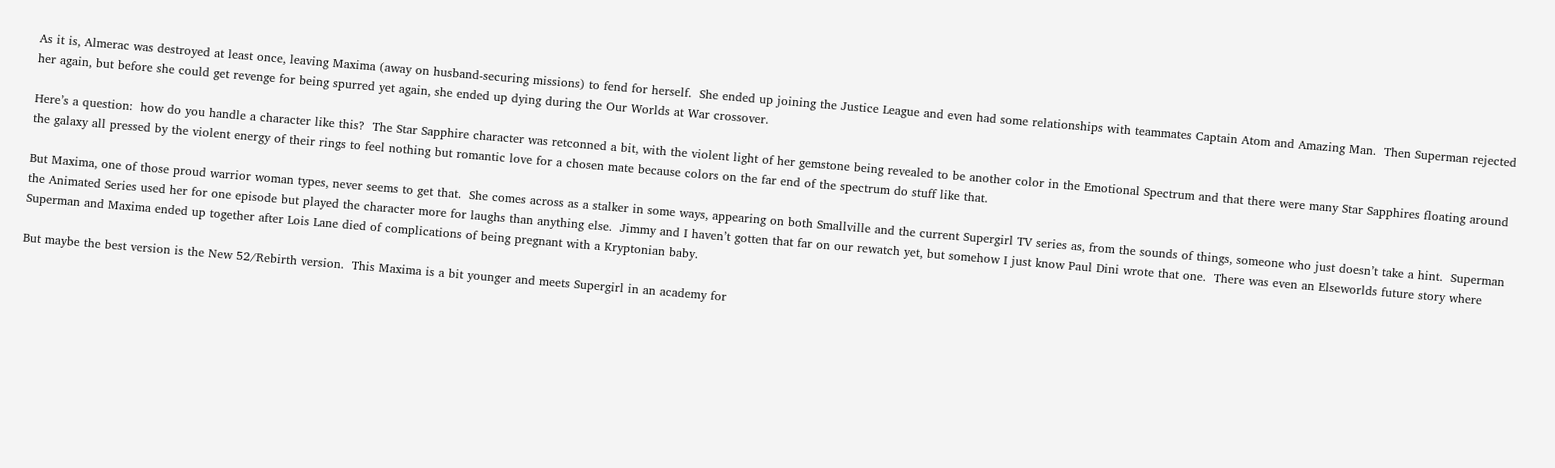As it is, Almerac was destroyed at least once, leaving Maxima (away on husband-securing missions) to fend for herself.  She ended up joining the Justice League and even had some relationships with teammates Captain Atom and Amazing Man.  Then Superman rejected her again, but before she could get revenge for being spurred yet again, she ended up dying during the Our Worlds at War crossover.

Here’s a question:  how do you handle a character like this?  The Star Sapphire character was retconned a bit, with the violent light of her gemstone being revealed to be another color in the Emotional Spectrum and that there were many Star Sapphires floating around the galaxy all pressed by the violent energy of their rings to feel nothing but romantic love for a chosen mate because colors on the far end of the spectrum do stuff like that.

But Maxima, one of those proud warrior woman types, never seems to get that.  She comes across as a stalker in some ways, appearing on both Smallville and the current Supergirl TV series as, from the sounds of things, someone who just doesn’t take a hint.  Superman the Animated Series used her for one episode but played the character more for laughs than anything else.  Jimmy and I haven’t gotten that far on our rewatch yet, but somehow I just know Paul Dini wrote that one.  There was even an Elseworlds future story where Superman and Maxima ended up together after Lois Lane died of complications of being pregnant with a Kryptonian baby.

But maybe the best version is the New 52/Rebirth version.  This Maxima is a bit younger and meets Supergirl in an academy for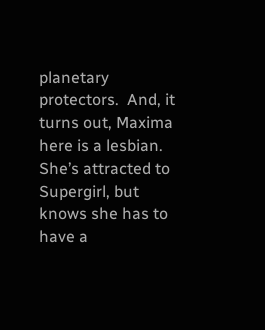planetary protectors.  And, it turns out, Maxima here is a lesbian.  She’s attracted to Supergirl, but knows she has to have a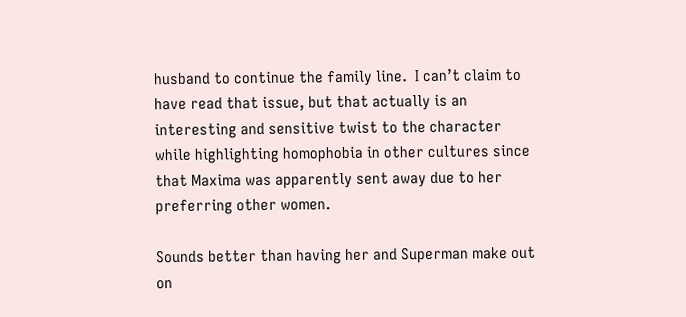husband to continue the family line.  I can’t claim to have read that issue, but that actually is an interesting and sensitive twist to the character while highlighting homophobia in other cultures since that Maxima was apparently sent away due to her preferring other women.

Sounds better than having her and Superman make out on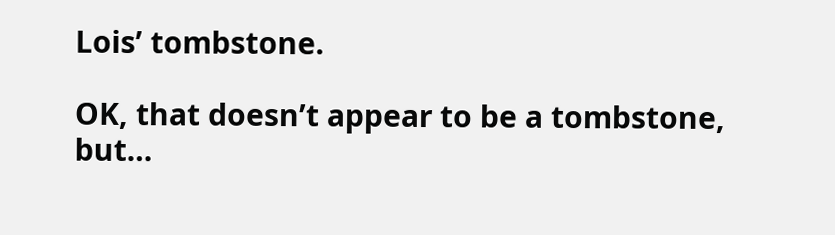Lois’ tombstone.

OK, that doesn’t appear to be a tombstone, but…